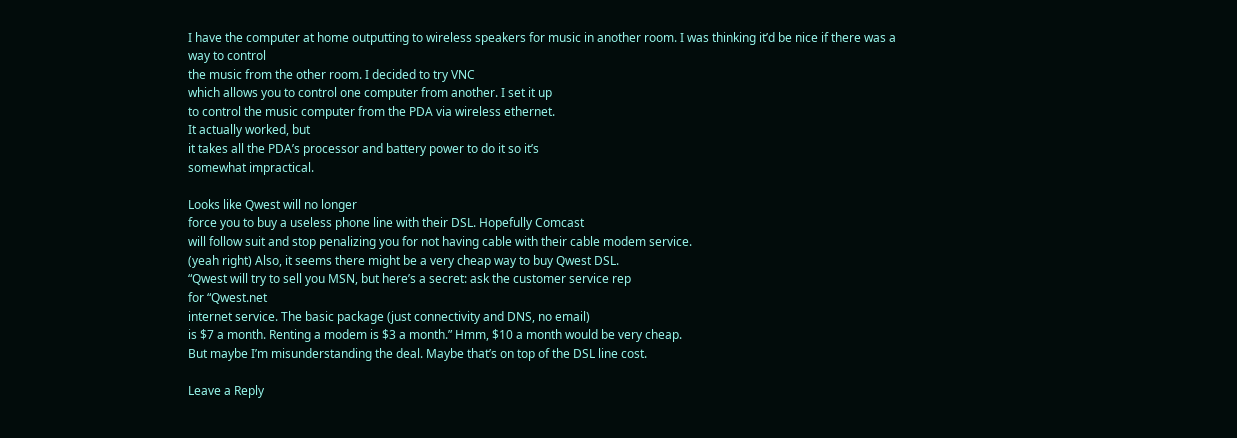I have the computer at home outputting to wireless speakers for music in another room. I was thinking it’d be nice if there was a way to control
the music from the other room. I decided to try VNC
which allows you to control one computer from another. I set it up
to control the music computer from the PDA via wireless ethernet.
It actually worked, but
it takes all the PDA’s processor and battery power to do it so it’s
somewhat impractical.

Looks like Qwest will no longer
force you to buy a useless phone line with their DSL. Hopefully Comcast
will follow suit and stop penalizing you for not having cable with their cable modem service.
(yeah right) Also, it seems there might be a very cheap way to buy Qwest DSL.
“Qwest will try to sell you MSN, but here’s a secret: ask the customer service rep
for “Qwest.net
internet service. The basic package (just connectivity and DNS, no email)
is $7 a month. Renting a modem is $3 a month.” Hmm, $10 a month would be very cheap.
But maybe I’m misunderstanding the deal. Maybe that’s on top of the DSL line cost.

Leave a Reply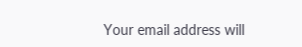Your email address will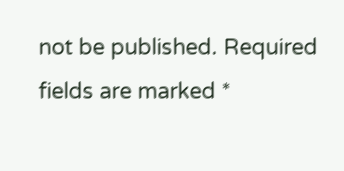not be published. Required fields are marked *